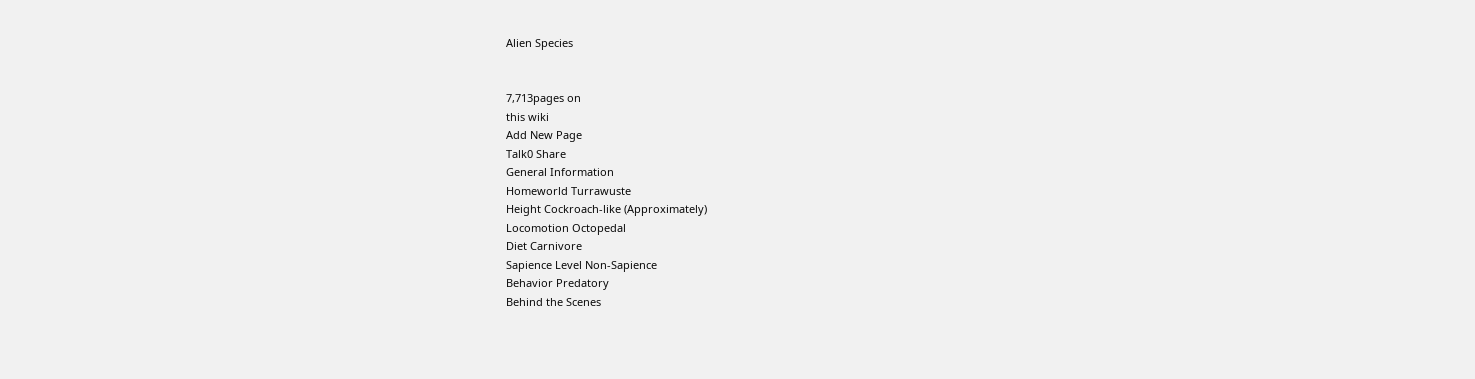Alien Species


7,713pages on
this wiki
Add New Page
Talk0 Share
General Information
Homeworld Turrawuste
Height Cockroach-like (Approximately)
Locomotion Octopedal
Diet Carnivore
Sapience Level Non-Sapience
Behavior Predatory
Behind the Scenes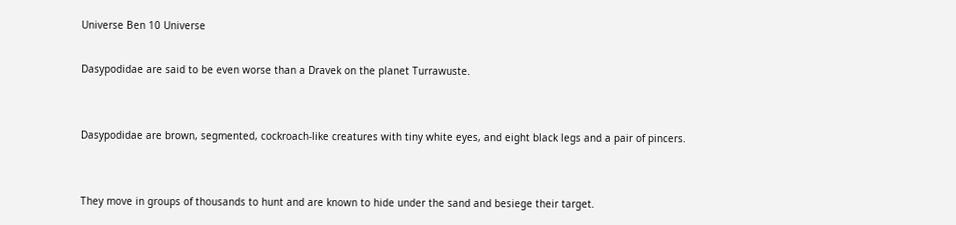Universe Ben 10 Universe

Dasypodidae are said to be even worse than a Dravek on the planet Turrawuste.


Dasypodidae are brown, segmented, cockroach-like creatures with tiny white eyes, and eight black legs and a pair of pincers.


They move in groups of thousands to hunt and are known to hide under the sand and besiege their target.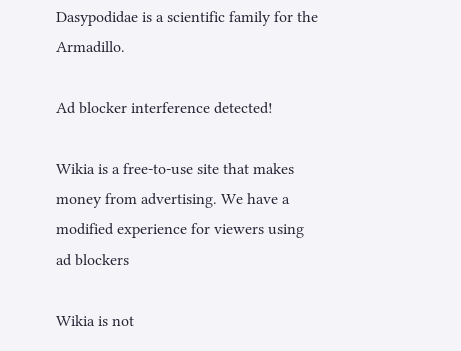Dasypodidae is a scientific family for the Armadillo.

Ad blocker interference detected!

Wikia is a free-to-use site that makes money from advertising. We have a modified experience for viewers using ad blockers

Wikia is not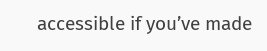accessible if you’ve made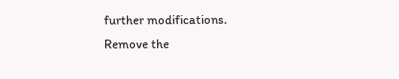further modifications. Remove the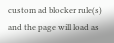custom ad blocker rule(s) and the page will load as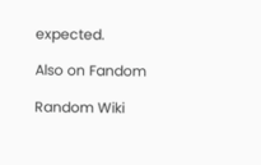expected.

Also on Fandom

Random Wiki